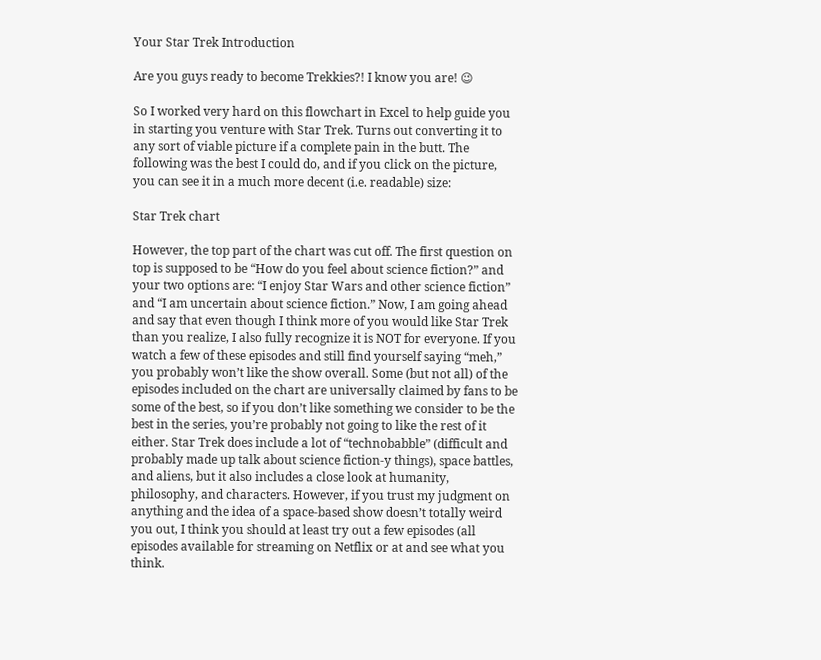Your Star Trek Introduction

Are you guys ready to become Trekkies?! I know you are! 😉

So I worked very hard on this flowchart in Excel to help guide you in starting you venture with Star Trek. Turns out converting it to any sort of viable picture if a complete pain in the butt. The following was the best I could do, and if you click on the picture, you can see it in a much more decent (i.e. readable) size:

Star Trek chart

However, the top part of the chart was cut off. The first question on top is supposed to be “How do you feel about science fiction?” and your two options are: “I enjoy Star Wars and other science fiction” and “I am uncertain about science fiction.” Now, I am going ahead and say that even though I think more of you would like Star Trek than you realize, I also fully recognize it is NOT for everyone. If you watch a few of these episodes and still find yourself saying “meh,” you probably won’t like the show overall. Some (but not all) of the episodes included on the chart are universally claimed by fans to be some of the best, so if you don’t like something we consider to be the best in the series, you’re probably not going to like the rest of it either. Star Trek does include a lot of “technobabble” (difficult and probably made up talk about science fiction-y things), space battles, and aliens, but it also includes a close look at humanity, philosophy, and characters. However, if you trust my judgment on anything and the idea of a space-based show doesn’t totally weird you out, I think you should at least try out a few episodes (all episodes available for streaming on Netflix or at and see what you think.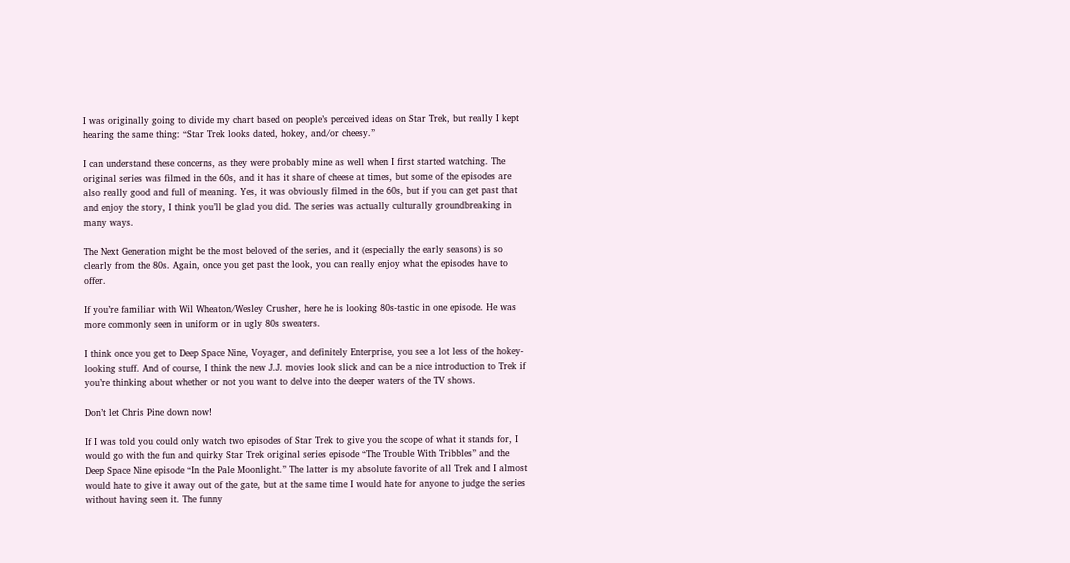I was originally going to divide my chart based on people’s perceived ideas on Star Trek, but really I kept hearing the same thing: “Star Trek looks dated, hokey, and/or cheesy.”

I can understand these concerns, as they were probably mine as well when I first started watching. The original series was filmed in the 60s, and it has it share of cheese at times, but some of the episodes are also really good and full of meaning. Yes, it was obviously filmed in the 60s, but if you can get past that and enjoy the story, I think you’ll be glad you did. The series was actually culturally groundbreaking in many ways.

The Next Generation might be the most beloved of the series, and it (especially the early seasons) is so clearly from the 80s. Again, once you get past the look, you can really enjoy what the episodes have to offer.

If you’re familiar with Wil Wheaton/Wesley Crusher, here he is looking 80s-tastic in one episode. He was more commonly seen in uniform or in ugly 80s sweaters.

I think once you get to Deep Space Nine, Voyager, and definitely Enterprise, you see a lot less of the hokey-looking stuff. And of course, I think the new J.J. movies look slick and can be a nice introduction to Trek if you’re thinking about whether or not you want to delve into the deeper waters of the TV shows.

Don’t let Chris Pine down now!

If I was told you could only watch two episodes of Star Trek to give you the scope of what it stands for, I would go with the fun and quirky Star Trek original series episode “The Trouble With Tribbles” and the Deep Space Nine episode “In the Pale Moonlight.” The latter is my absolute favorite of all Trek and I almost would hate to give it away out of the gate, but at the same time I would hate for anyone to judge the series without having seen it. The funny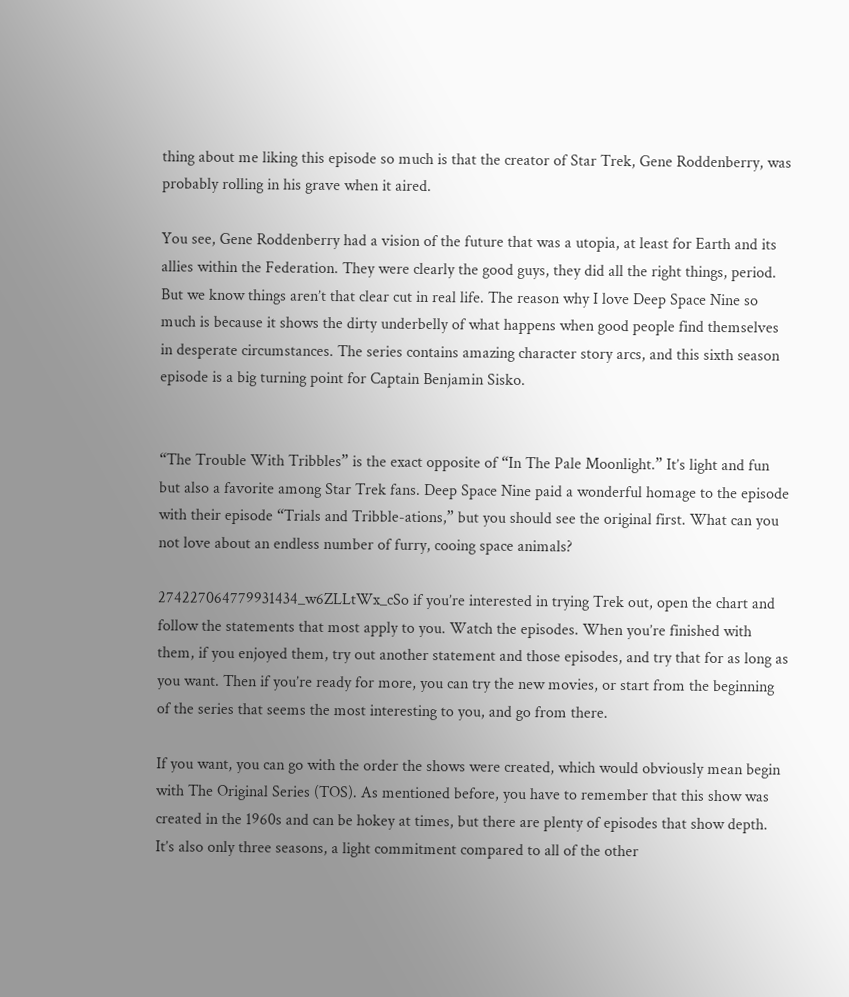thing about me liking this episode so much is that the creator of Star Trek, Gene Roddenberry, was probably rolling in his grave when it aired.

You see, Gene Roddenberry had a vision of the future that was a utopia, at least for Earth and its allies within the Federation. They were clearly the good guys, they did all the right things, period. But we know things aren’t that clear cut in real life. The reason why I love Deep Space Nine so much is because it shows the dirty underbelly of what happens when good people find themselves in desperate circumstances. The series contains amazing character story arcs, and this sixth season episode is a big turning point for Captain Benjamin Sisko.


“The Trouble With Tribbles” is the exact opposite of “In The Pale Moonlight.” It’s light and fun but also a favorite among Star Trek fans. Deep Space Nine paid a wonderful homage to the episode with their episode “Trials and Tribble-ations,” but you should see the original first. What can you not love about an endless number of furry, cooing space animals?

274227064779931434_w6ZLLtWx_cSo if you’re interested in trying Trek out, open the chart and follow the statements that most apply to you. Watch the episodes. When you’re finished with them, if you enjoyed them, try out another statement and those episodes, and try that for as long as you want. Then if you’re ready for more, you can try the new movies, or start from the beginning of the series that seems the most interesting to you, and go from there.

If you want, you can go with the order the shows were created, which would obviously mean begin with The Original Series (TOS). As mentioned before, you have to remember that this show was created in the 1960s and can be hokey at times, but there are plenty of episodes that show depth. It’s also only three seasons, a light commitment compared to all of the other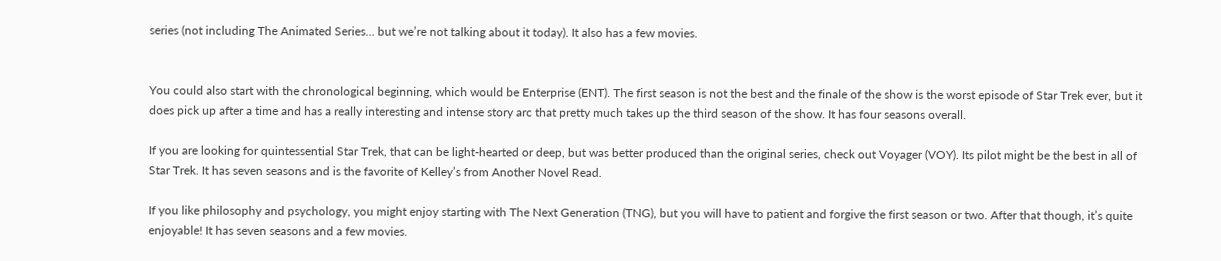series (not including The Animated Series… but we’re not talking about it today). It also has a few movies.


You could also start with the chronological beginning, which would be Enterprise (ENT). The first season is not the best and the finale of the show is the worst episode of Star Trek ever, but it does pick up after a time and has a really interesting and intense story arc that pretty much takes up the third season of the show. It has four seasons overall.

If you are looking for quintessential Star Trek, that can be light-hearted or deep, but was better produced than the original series, check out Voyager (VOY). Its pilot might be the best in all of Star Trek. It has seven seasons and is the favorite of Kelley’s from Another Novel Read.

If you like philosophy and psychology, you might enjoy starting with The Next Generation (TNG), but you will have to patient and forgive the first season or two. After that though, it’s quite enjoyable! It has seven seasons and a few movies.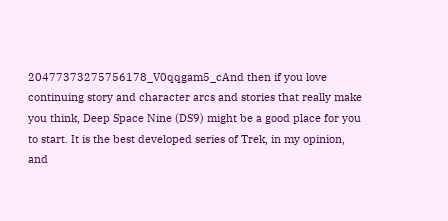20477373275756178_V0qqgam5_cAnd then if you love continuing story and character arcs and stories that really make you think, Deep Space Nine (DS9) might be a good place for you to start. It is the best developed series of Trek, in my opinion, and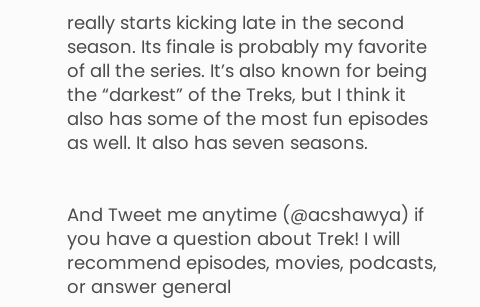really starts kicking late in the second season. Its finale is probably my favorite of all the series. It’s also known for being the “darkest” of the Treks, but I think it also has some of the most fun episodes as well. It also has seven seasons.


And Tweet me anytime (@acshawya) if you have a question about Trek! I will recommend episodes, movies, podcasts, or answer general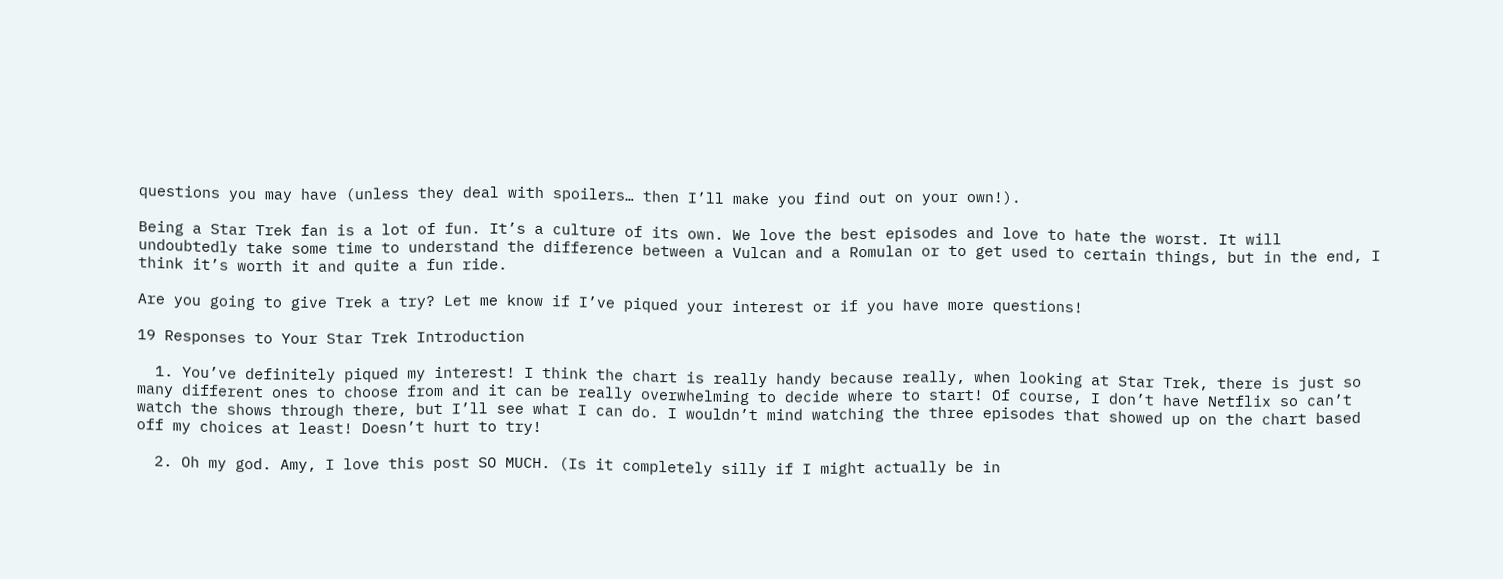questions you may have (unless they deal with spoilers… then I’ll make you find out on your own!).

Being a Star Trek fan is a lot of fun. It’s a culture of its own. We love the best episodes and love to hate the worst. It will undoubtedly take some time to understand the difference between a Vulcan and a Romulan or to get used to certain things, but in the end, I think it’s worth it and quite a fun ride.

Are you going to give Trek a try? Let me know if I’ve piqued your interest or if you have more questions!

19 Responses to Your Star Trek Introduction

  1. You’ve definitely piqued my interest! I think the chart is really handy because really, when looking at Star Trek, there is just so many different ones to choose from and it can be really overwhelming to decide where to start! Of course, I don’t have Netflix so can’t watch the shows through there, but I’ll see what I can do. I wouldn’t mind watching the three episodes that showed up on the chart based off my choices at least! Doesn’t hurt to try!

  2. Oh my god. Amy, I love this post SO MUCH. (Is it completely silly if I might actually be in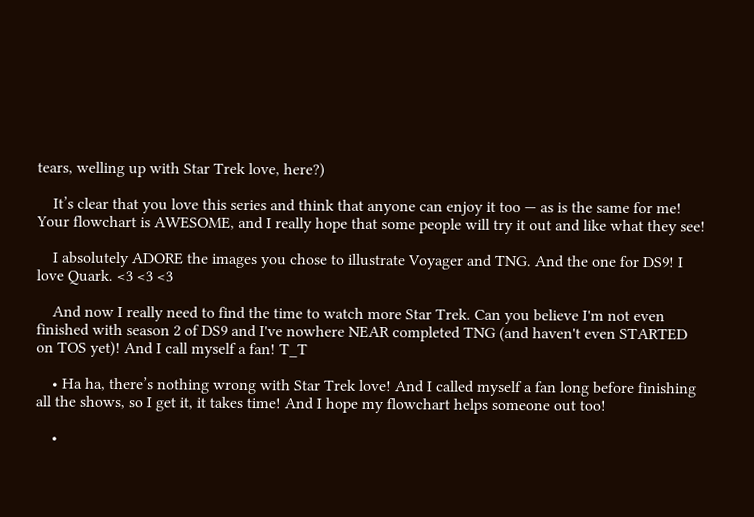tears, welling up with Star Trek love, here?)

    It’s clear that you love this series and think that anyone can enjoy it too — as is the same for me! Your flowchart is AWESOME, and I really hope that some people will try it out and like what they see!

    I absolutely ADORE the images you chose to illustrate Voyager and TNG. And the one for DS9! I love Quark. <3 <3 <3

    And now I really need to find the time to watch more Star Trek. Can you believe I'm not even finished with season 2 of DS9 and I've nowhere NEAR completed TNG (and haven't even STARTED on TOS yet)! And I call myself a fan! T_T

    • Ha ha, there’s nothing wrong with Star Trek love! And I called myself a fan long before finishing all the shows, so I get it, it takes time! And I hope my flowchart helps someone out too!

    •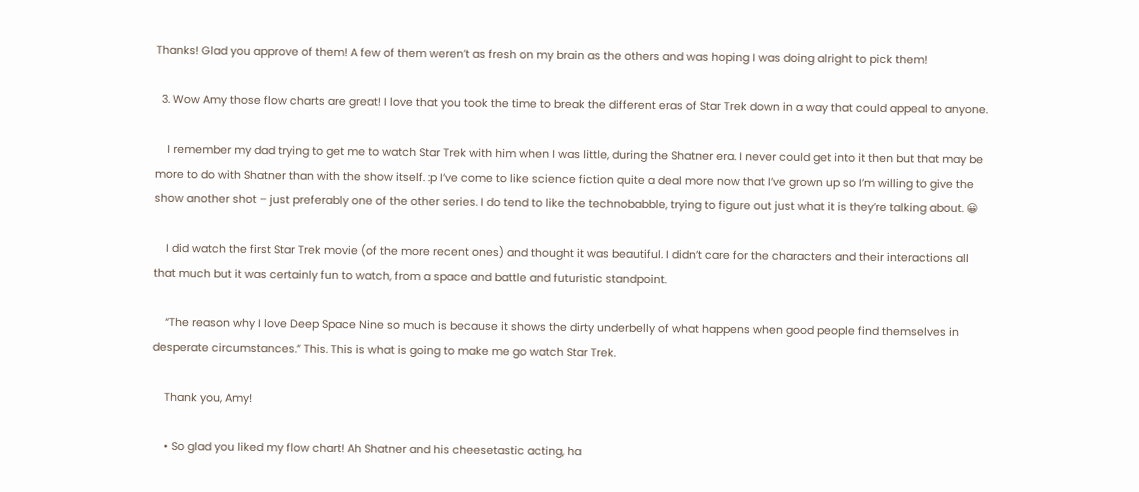Thanks! Glad you approve of them! A few of them weren’t as fresh on my brain as the others and was hoping I was doing alright to pick them!

  3. Wow Amy those flow charts are great! I love that you took the time to break the different eras of Star Trek down in a way that could appeal to anyone.

    I remember my dad trying to get me to watch Star Trek with him when I was little, during the Shatner era. I never could get into it then but that may be more to do with Shatner than with the show itself. :p I’ve come to like science fiction quite a deal more now that I’ve grown up so I’m willing to give the show another shot – just preferably one of the other series. I do tend to like the technobabble, trying to figure out just what it is they’re talking about. 😀

    I did watch the first Star Trek movie (of the more recent ones) and thought it was beautiful. I didn’t care for the characters and their interactions all that much but it was certainly fun to watch, from a space and battle and futuristic standpoint.

    “The reason why I love Deep Space Nine so much is because it shows the dirty underbelly of what happens when good people find themselves in desperate circumstances.” This. This is what is going to make me go watch Star Trek.

    Thank you, Amy!

    • So glad you liked my flow chart! Ah Shatner and his cheesetastic acting, ha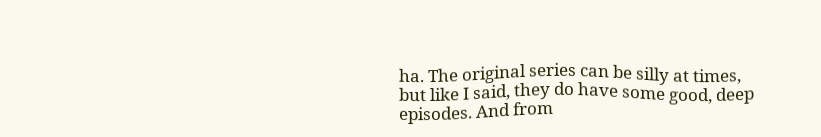ha. The original series can be silly at times, but like I said, they do have some good, deep episodes. And from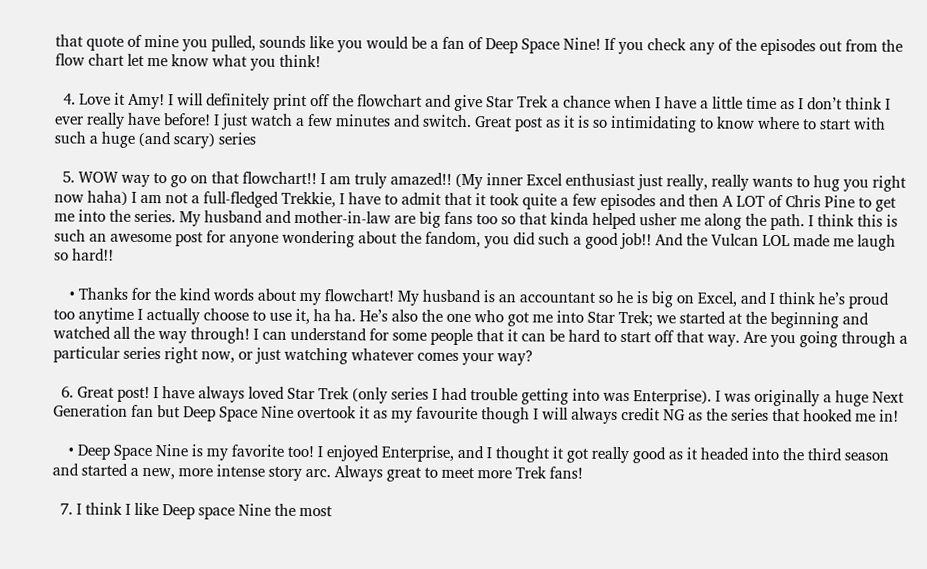that quote of mine you pulled, sounds like you would be a fan of Deep Space Nine! If you check any of the episodes out from the flow chart let me know what you think!

  4. Love it Amy! I will definitely print off the flowchart and give Star Trek a chance when I have a little time as I don’t think I ever really have before! I just watch a few minutes and switch. Great post as it is so intimidating to know where to start with such a huge (and scary) series

  5. WOW way to go on that flowchart!! I am truly amazed!! (My inner Excel enthusiast just really, really wants to hug you right now haha) I am not a full-fledged Trekkie, I have to admit that it took quite a few episodes and then A LOT of Chris Pine to get me into the series. My husband and mother-in-law are big fans too so that kinda helped usher me along the path. I think this is such an awesome post for anyone wondering about the fandom, you did such a good job!! And the Vulcan LOL made me laugh so hard!!

    • Thanks for the kind words about my flowchart! My husband is an accountant so he is big on Excel, and I think he’s proud too anytime I actually choose to use it, ha ha. He’s also the one who got me into Star Trek; we started at the beginning and watched all the way through! I can understand for some people that it can be hard to start off that way. Are you going through a particular series right now, or just watching whatever comes your way?

  6. Great post! I have always loved Star Trek (only series I had trouble getting into was Enterprise). I was originally a huge Next Generation fan but Deep Space Nine overtook it as my favourite though I will always credit NG as the series that hooked me in!

    • Deep Space Nine is my favorite too! I enjoyed Enterprise, and I thought it got really good as it headed into the third season and started a new, more intense story arc. Always great to meet more Trek fans!

  7. I think I like Deep space Nine the most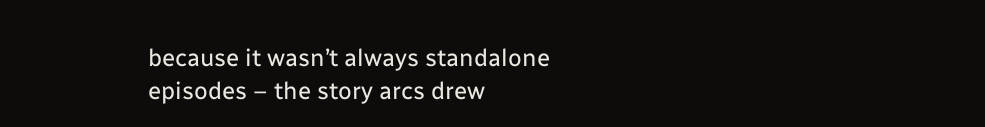because it wasn’t always standalone episodes – the story arcs drew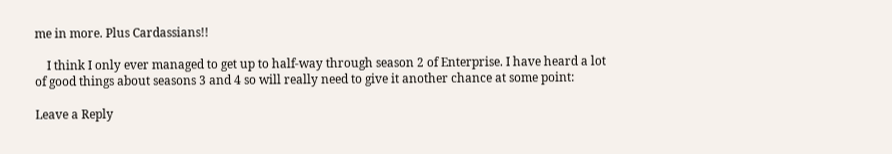me in more. Plus Cardassians!!

    I think I only ever managed to get up to half-way through season 2 of Enterprise. I have heard a lot of good things about seasons 3 and 4 so will really need to give it another chance at some point:

Leave a Reply